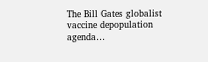The Bill Gates globalist vaccine depopulation agenda…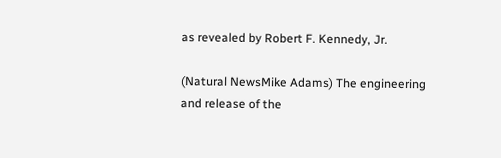as revealed by Robert F. Kennedy, Jr.

(Natural NewsMike Adams) The engineering and release of the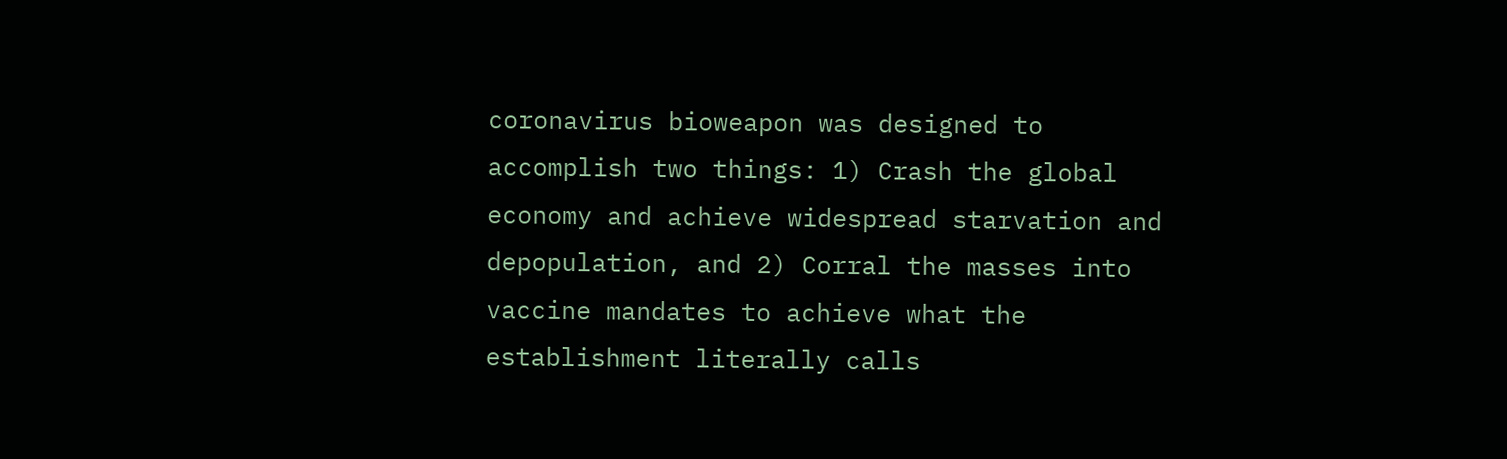coronavirus bioweapon was designed to accomplish two things: 1) Crash the global economy and achieve widespread starvation and depopulation, and 2) Corral the masses into vaccine mandates to achieve what the establishment literally calls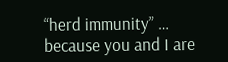“herd immunity” … because you and I are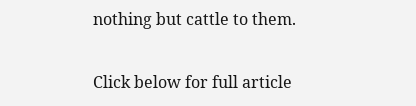nothing but cattle to them.

Click below for full article